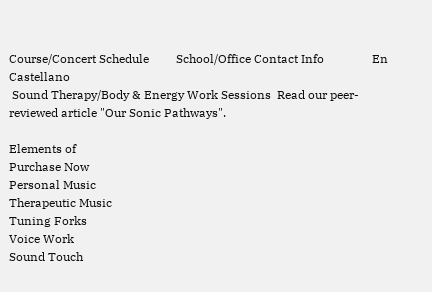Course/Concert Schedule         School/Office Contact Info                En Castellano
 Sound Therapy/Body & Energy Work Sessions  Read our peer-reviewed article "Our Sonic Pathways".

Elements of
Purchase Now
Personal Music
Therapeutic Music
Tuning Forks
Voice Work
Sound Touch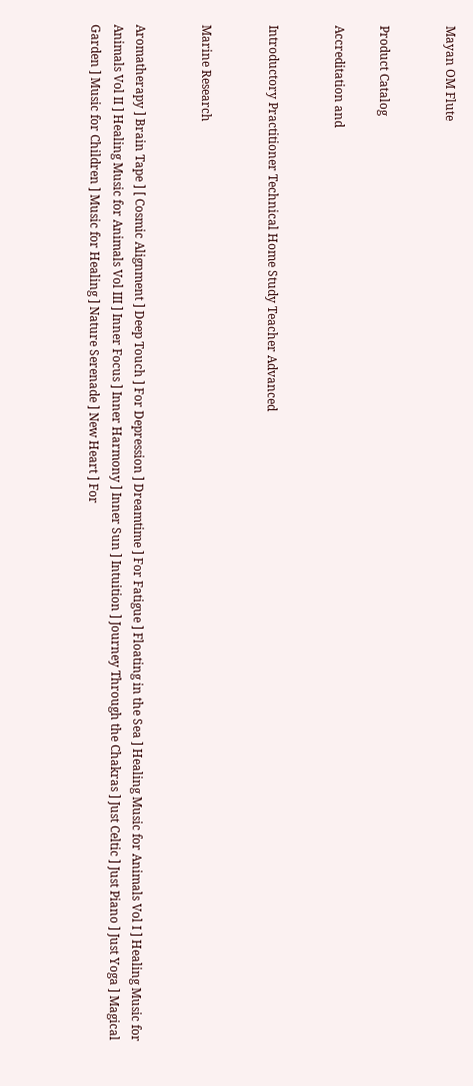Mayan OM Flute


Product Catalog

Accreditation and


Introductory Practitioner Technical Home Study Teacher Advanced


Marine Research


Aromatherapy ] Brain Tape ] [ Cosmic Alignment ] Deep Touch ] For Depression ] Dreamtime ] For Fatigue ] Floating in the Sea ] Healing Music for Animals Vol I ] Healing Music for Animals Vol II ] Healing Music for Animals Vol III ] Inner Focus ] Inner Harmony ] Inner Sun ] Intuition ] Journey Through the Chakras ] Just Celtic ] Just Piano ] Just Yoga ] Magical Garden ] Music for Children ] Music for Healing ] Nature Serenade ] New Heart ] For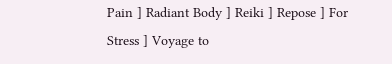Pain ] Radiant Body ] Reiki ] Repose ] For Stress ] Voyage to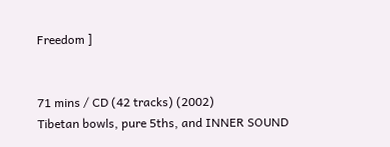Freedom ]


71 mins / CD (42 tracks) (2002)
Tibetan bowls, pure 5ths, and INNER SOUND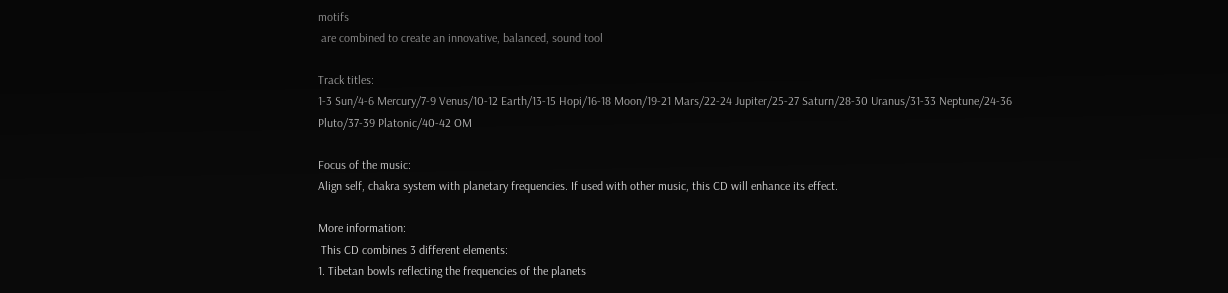motifs
 are combined to create an innovative, balanced, sound tool

Track titles:
1-3 Sun/4-6 Mercury/7-9 Venus/10-12 Earth/13-15 Hopi/16-18 Moon/19-21 Mars/22-24 Jupiter/25-27 Saturn/28-30 Uranus/31-33 Neptune/24-36 Pluto/37-39 Platonic/40-42 OM

Focus of the music:
Align self, chakra system with planetary frequencies. If used with other music, this CD will enhance its effect.

More information:
 This CD combines 3 different elements:
1. Tibetan bowls reflecting the frequencies of the planets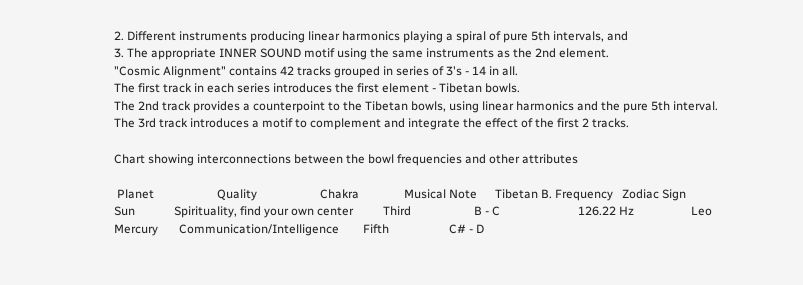2. Different instruments producing linear harmonics playing a spiral of pure 5th intervals, and
3. The appropriate INNER SOUND motif using the same instruments as the 2nd element.
"Cosmic Alignment" contains 42 tracks grouped in series of 3's - 14 in all.
The first track in each series introduces the first element - Tibetan bowls.
The 2nd track provides a counterpoint to the Tibetan bowls, using linear harmonics and the pure 5th interval.
The 3rd track introduces a motif to complement and integrate the effect of the first 2 tracks.

Chart showing interconnections between the bowl frequencies and other attributes

 Planet                     Quality                     Chakra               Musical Note      Tibetan B. Frequency   Zodiac Sign
Sun             Spirituality, find your own center          Third                     B - C                          126.22 Hz                   Leo
Mercury       Communication/Intelligence        Fifth                    C# - D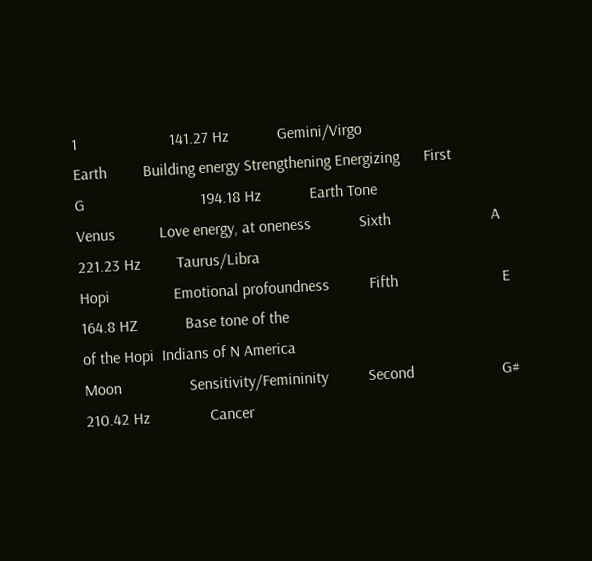1                       141.27 Hz            Gemini/Virgo
Earth         Building energy Strengthening Energizing      First                         G                             194.18 Hz            Earth Tone
Venus           Love energy, at oneness            Sixth                         A                             221.23 Hz         Taurus/Libra
Hopi                Emotional profoundness          Fifth                          E                             164.8 HZ            Base tone of the                                                                                                                                              of the Hopi  Indians of N America
Moon                 Sensitivity/Femininity          Second                      G#                             210.42 Hz               Cancer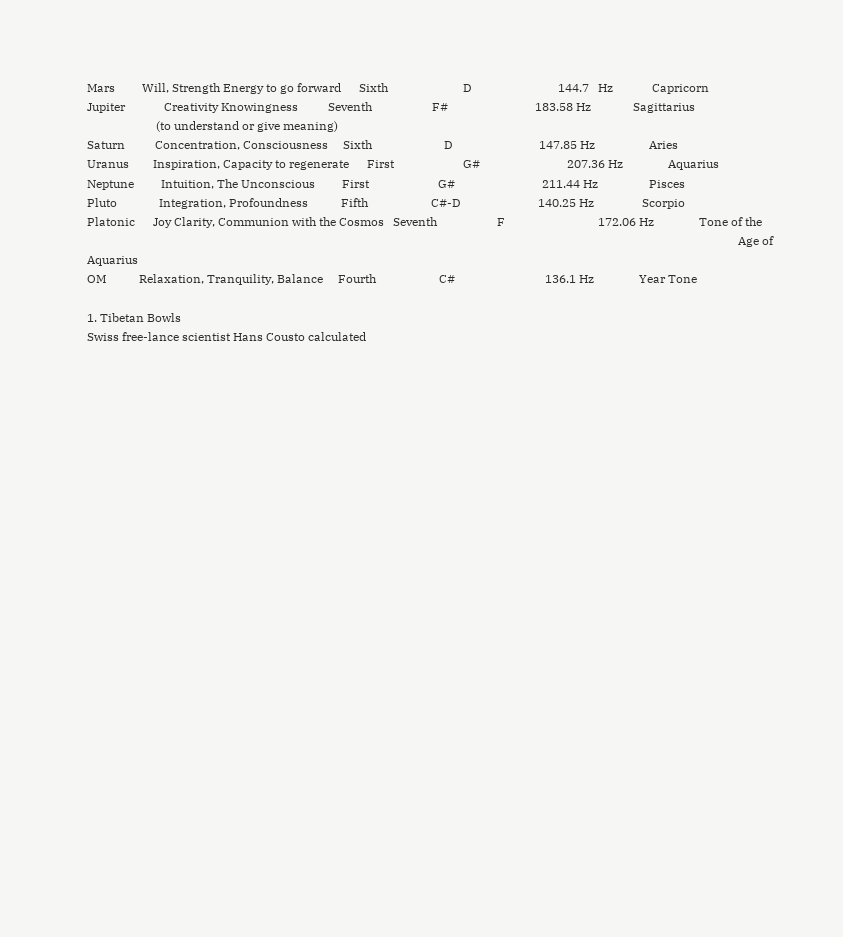Mars         Will, Strength Energy to go forward      Sixth                         D                             144.7   Hz             Capricorn
Jupiter             Creativity Knowingness          Seventh                    F#                             183.58 Hz              Sagittarius
                       (to understand or give meaning)
Saturn          Concentration, Consciousness     Sixth                        D                             147.85 Hz                  Aries
Uranus        Inspiration, Capacity to regenerate      First                       G#                             207.36 Hz               Aquarius
Neptune         Intuition, The Unconscious         First                       G#                             211.44 Hz                 Pisces
Pluto              Integration, Profoundness           Fifth                     C#-D                          140.25 Hz                Scorpio
Platonic      Joy Clarity, Communion with the Cosmos   Seventh                    F                               172.06 Hz               Tone of the
                                                                                                                                                                                                                         Age of Aquarius
OM           Relaxation, Tranquility, Balance     Fourth                     C#                              136.1 Hz               Year Tone

1. Tibetan Bowls
Swiss free-lance scientist Hans Cousto calculated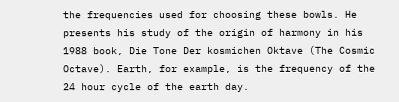the frequencies used for choosing these bowls. He presents his study of the origin of harmony in his 1988 book, Die Tone Der kosmichen Oktave (The Cosmic Octave). Earth, for example, is the frequency of the 24 hour cycle of the earth day.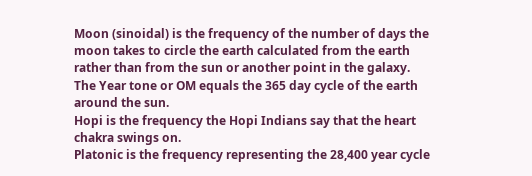Moon (sinoidal) is the frequency of the number of days the moon takes to circle the earth calculated from the earth rather than from the sun or another point in the galaxy.
The Year tone or OM equals the 365 day cycle of the earth around the sun.
Hopi is the frequency the Hopi Indians say that the heart chakra swings on.
Platonic is the frequency representing the 28,400 year cycle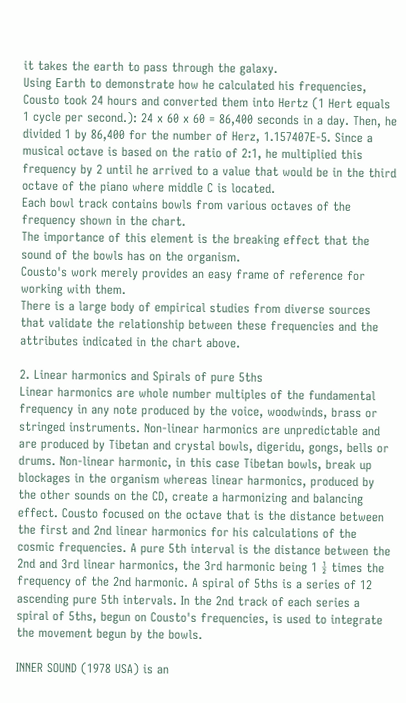it takes the earth to pass through the galaxy.
Using Earth to demonstrate how he calculated his frequencies, Cousto took 24 hours and converted them into Hertz (1 Hert equals 1 cycle per second.): 24 x 60 x 60 = 86,400 seconds in a day. Then, he divided 1 by 86,400 for the number of Herz, 1.157407E-5. Since a musical octave is based on the ratio of 2:1, he multiplied this frequency by 2 until he arrived to a value that would be in the third octave of the piano where middle C is located.
Each bowl track contains bowls from various octaves of the frequency shown in the chart.
The importance of this element is the breaking effect that the sound of the bowls has on the organism.
Cousto's work merely provides an easy frame of reference for working with them.
There is a large body of empirical studies from diverse sources that validate the relationship between these frequencies and the attributes indicated in the chart above.

2. Linear harmonics and Spirals of pure 5ths
Linear harmonics are whole number multiples of the fundamental frequency in any note produced by the voice, woodwinds, brass or stringed instruments. Non-linear harmonics are unpredictable and are produced by Tibetan and crystal bowls, digeridu, gongs, bells or drums. Non-linear harmonic, in this case Tibetan bowls, break up blockages in the organism whereas linear harmonics, produced by the other sounds on the CD, create a harmonizing and balancing effect. Cousto focused on the octave that is the distance between the first and 2nd linear harmonics for his calculations of the cosmic frequencies. A pure 5th interval is the distance between the 2nd and 3rd linear harmonics, the 3rd harmonic being 1 ½ times the frequency of the 2nd harmonic. A spiral of 5ths is a series of 12 ascending pure 5th intervals. In the 2nd track of each series a spiral of 5ths, begun on Cousto's frequencies, is used to integrate the movement begun by the bowls.

INNER SOUND (1978 USA) is an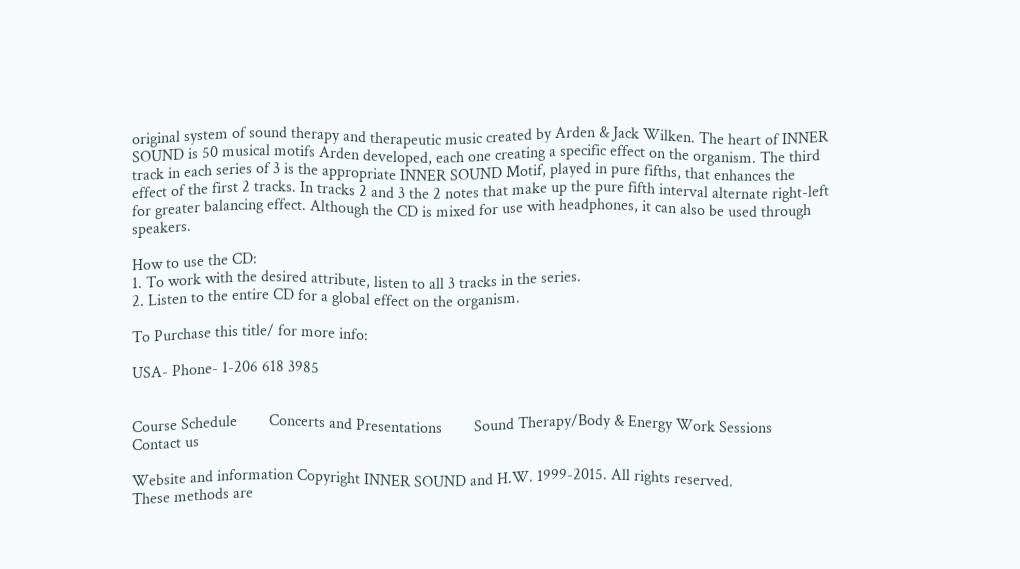original system of sound therapy and therapeutic music created by Arden & Jack Wilken. The heart of INNER SOUND is 50 musical motifs Arden developed, each one creating a specific effect on the organism. The third track in each series of 3 is the appropriate INNER SOUND Motif, played in pure fifths, that enhances the effect of the first 2 tracks. In tracks 2 and 3 the 2 notes that make up the pure fifth interval alternate right-left for greater balancing effect. Although the CD is mixed for use with headphones, it can also be used through speakers.

How to use the CD:
1. To work with the desired attribute, listen to all 3 tracks in the series.
2. Listen to the entire CD for a global effect on the organism.

To Purchase this title/ for more info:

USA- Phone- 1-206 618 3985


Course Schedule        Concerts and Presentations        Sound Therapy/Body & Energy Work Sessions      Contact us

Website and information Copyright INNER SOUND and H.W. 1999-2015. All rights reserved.
These methods are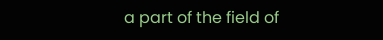a part of the field of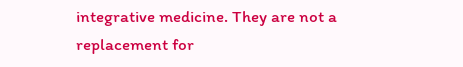integrative medicine. They are not a replacement for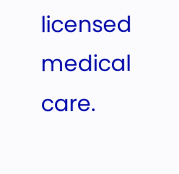licensed medical care.